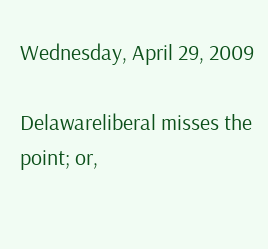Wednesday, April 29, 2009

Delawareliberal misses the point; or,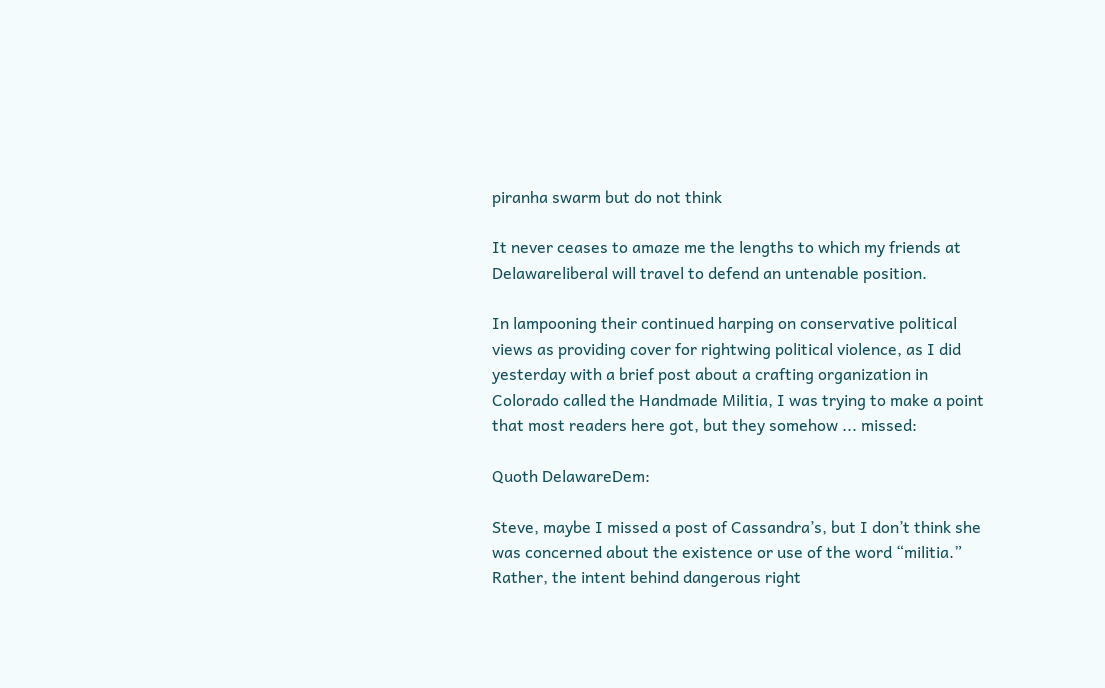piranha swarm but do not think

It never ceases to amaze me the lengths to which my friends at Delawareliberal will travel to defend an untenable position.

In lampooning their continued harping on conservative political views as providing cover for rightwing political violence, as I did yesterday with a brief post about a crafting organization in Colorado called the Handmade Militia, I was trying to make a point that most readers here got, but they somehow ... missed:

Quoth DelawareDem:

Steve, maybe I missed a post of Cassandra’s, but I don’t think she was concerned about the existence or use of the word “militia.” Rather, the intent behind dangerous right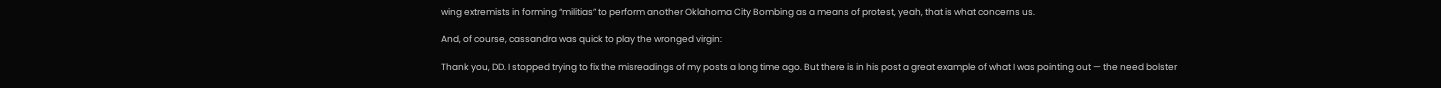wing extremists in forming “militias” to perform another Oklahoma City Bombing as a means of protest, yeah, that is what concerns us.

And, of course, cassandra was quick to play the wronged virgin:

Thank you, DD. I stopped trying to fix the misreadings of my posts a long time ago. But there is in his post a great example of what I was pointing out — the need bolster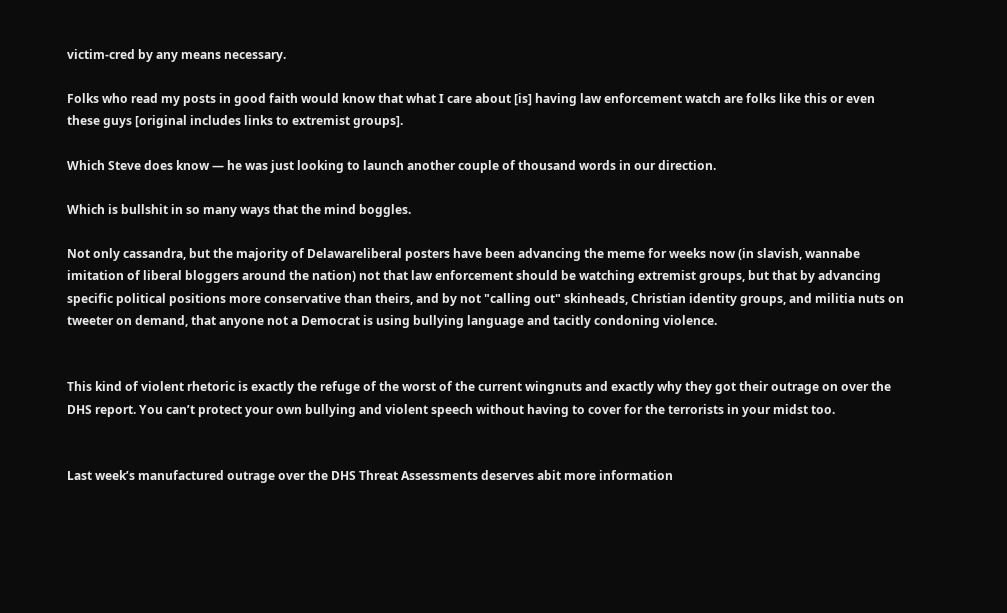victim-cred by any means necessary.

Folks who read my posts in good faith would know that what I care about [is] having law enforcement watch are folks like this or even these guys [original includes links to extremist groups].

Which Steve does know — he was just looking to launch another couple of thousand words in our direction.

Which is bullshit in so many ways that the mind boggles.

Not only cassandra, but the majority of Delawareliberal posters have been advancing the meme for weeks now (in slavish, wannabe imitation of liberal bloggers around the nation) not that law enforcement should be watching extremist groups, but that by advancing specific political positions more conservative than theirs, and by not "calling out" skinheads, Christian identity groups, and militia nuts on tweeter on demand, that anyone not a Democrat is using bullying language and tacitly condoning violence.


This kind of violent rhetoric is exactly the refuge of the worst of the current wingnuts and exactly why they got their outrage on over the DHS report. You can’t protect your own bullying and violent speech without having to cover for the terrorists in your midst too.


Last week’s manufactured outrage over the DHS Threat Assessments deserves abit more information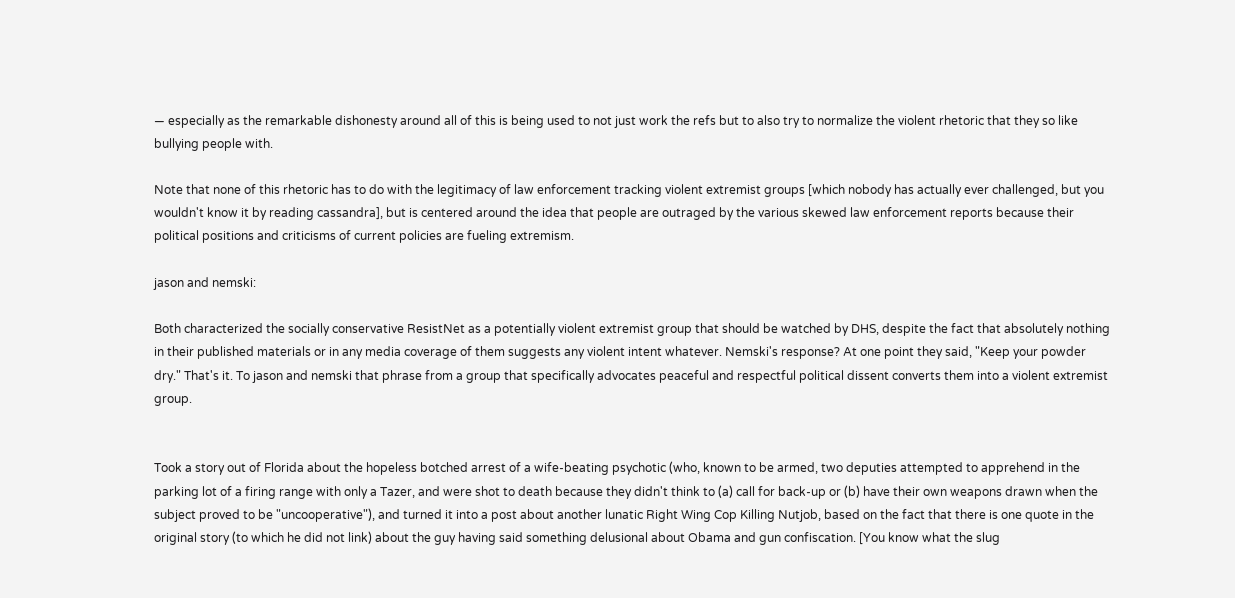— especially as the remarkable dishonesty around all of this is being used to not just work the refs but to also try to normalize the violent rhetoric that they so like bullying people with.

Note that none of this rhetoric has to do with the legitimacy of law enforcement tracking violent extremist groups [which nobody has actually ever challenged, but you wouldn't know it by reading cassandra], but is centered around the idea that people are outraged by the various skewed law enforcement reports because their political positions and criticisms of current policies are fueling extremism.

jason and nemski:

Both characterized the socially conservative ResistNet as a potentially violent extremist group that should be watched by DHS, despite the fact that absolutely nothing in their published materials or in any media coverage of them suggests any violent intent whatever. Nemski's response? At one point they said, "Keep your powder dry." That's it. To jason and nemski that phrase from a group that specifically advocates peaceful and respectful political dissent converts them into a violent extremist group.


Took a story out of Florida about the hopeless botched arrest of a wife-beating psychotic (who, known to be armed, two deputies attempted to apprehend in the parking lot of a firing range with only a Tazer, and were shot to death because they didn't think to (a) call for back-up or (b) have their own weapons drawn when the subject proved to be "uncooperative"), and turned it into a post about another lunatic Right Wing Cop Killing Nutjob, based on the fact that there is one quote in the original story (to which he did not link) about the guy having said something delusional about Obama and gun confiscation. [You know what the slug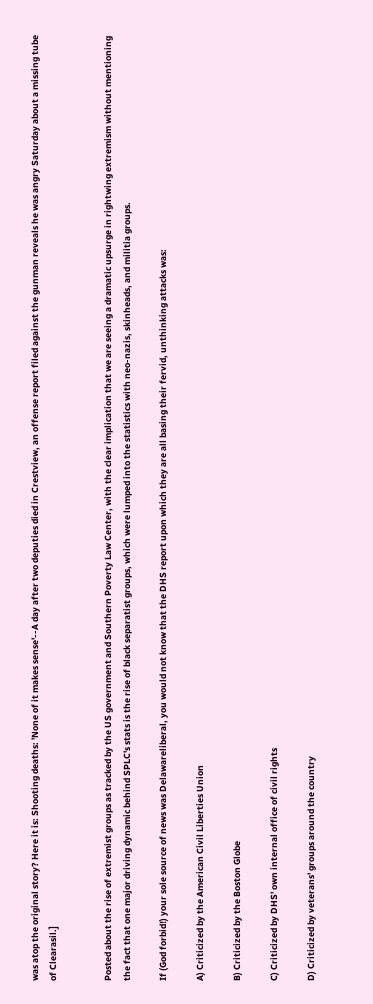was atop the original story? Here it is: Shooting deaths: 'None of it makes sense'--A day after two deputies died in Crestview, an offense report filed against the gunman reveals he was angry Saturday about a missing tube of Clearasil.]


Posted about the rise of extremist groups as tracked by the US government and Southern Poverty Law Center, with the clear implication that we are seeing a dramatic upsurge in rightwing extremism without mentioning the fact that one major driving dynamic behind SPLC's stats is the rise of black separatist groups, which were lumped into the statistics with neo-nazis, skinheads, and militia groups.

If (God forbid!) your sole source of news was Delawareliberal, you would not know that the DHS report upon which they are all basing their fervid, unthinking attacks was:

A) Criticized by the American Civil Liberties Union

B) Criticized by the Boston Globe

C) Criticized by DHS' own internal office of civil rights

D) Criticized by veterans' groups around the country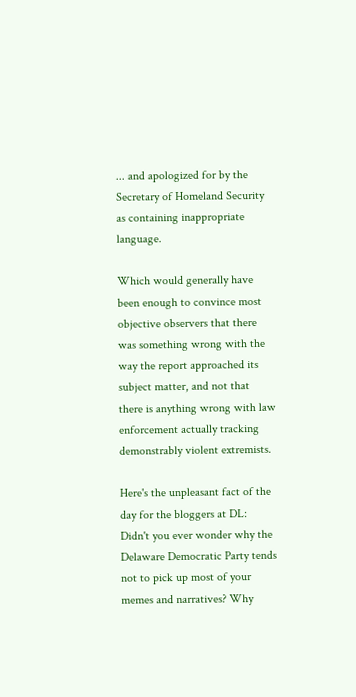... and apologized for by the Secretary of Homeland Security as containing inappropriate language.

Which would generally have been enough to convince most objective observers that there was something wrong with the way the report approached its subject matter, and not that there is anything wrong with law enforcement actually tracking demonstrably violent extremists.

Here's the unpleasant fact of the day for the bloggers at DL: Didn't you ever wonder why the Delaware Democratic Party tends not to pick up most of your memes and narratives? Why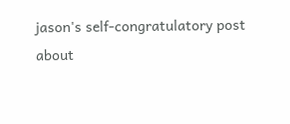jason's self-congratulatory post about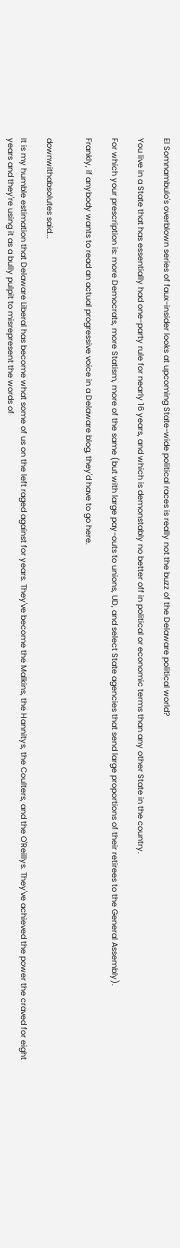El Somnambulo's overblown series of faux-insider looks at upcoming State-wide political races is really not the buzz of the Delaware political world?

You live in a State that has essentially had one-party rule for nearly 16 years, and which is demonstably no better off in political or economic terms than any other State in the country.

For which your prescription is: more Democrats, more Statism, more of the same (but with large pay-outs to unions, UD, and select State agencies that send large proportions of their retirees to the General Assembly).

Frankly, if anybody wants to read an actual progressive voice in a Delaware blog, they'd have to go here.


downwithabsolutes said...

It is my humble estimation that Delaware Liberal has become what some of us on the left raged against for years. They've become the Malkins, the Hannitys, the Coulters, and the O'Reillys. They've achieved the power the craved for eight years and they're using it as a bully pulpit to misrepresent the words of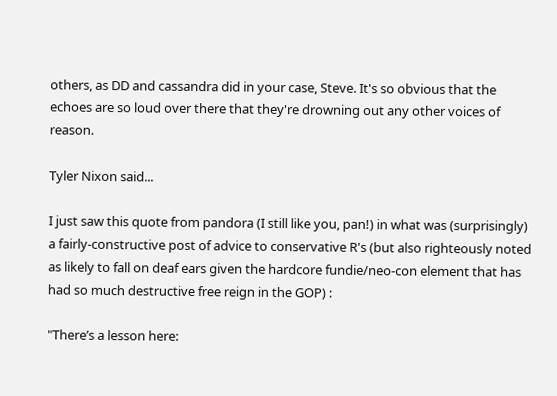others, as DD and cassandra did in your case, Steve. It's so obvious that the echoes are so loud over there that they're drowning out any other voices of reason.

Tyler Nixon said...

I just saw this quote from pandora (I still like you, pan!) in what was (surprisingly) a fairly-constructive post of advice to conservative R's (but also righteously noted as likely to fall on deaf ears given the hardcore fundie/neo-con element that has had so much destructive free reign in the GOP) :

"There’s a lesson here: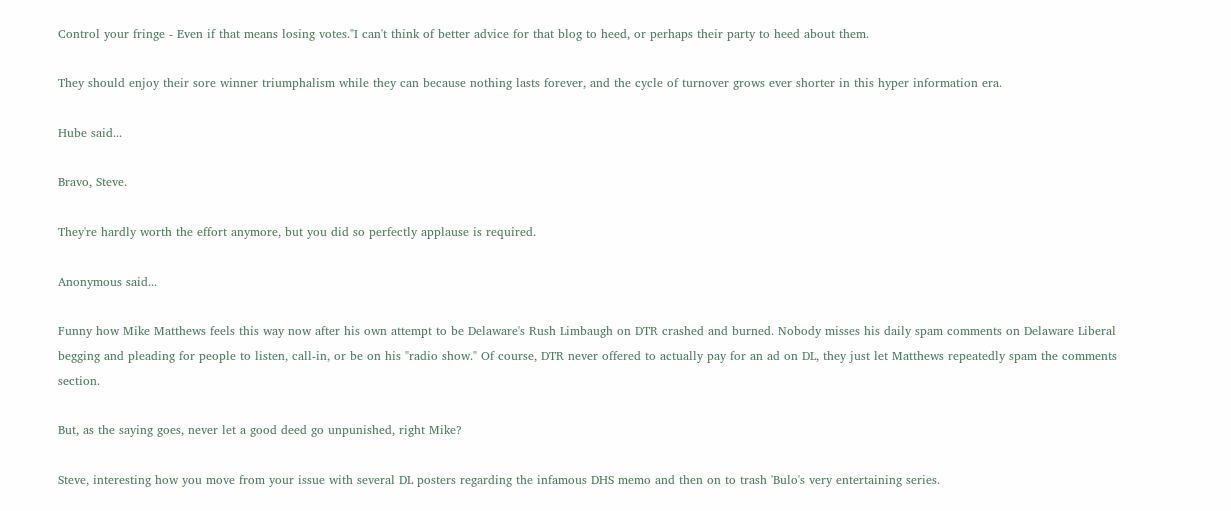Control your fringe - Even if that means losing votes."I can't think of better advice for that blog to heed, or perhaps their party to heed about them.

They should enjoy their sore winner triumphalism while they can because nothing lasts forever, and the cycle of turnover grows ever shorter in this hyper information era.

Hube said...

Bravo, Steve.

They're hardly worth the effort anymore, but you did so perfectly applause is required.

Anonymous said...

Funny how Mike Matthews feels this way now after his own attempt to be Delaware's Rush Limbaugh on DTR crashed and burned. Nobody misses his daily spam comments on Delaware Liberal begging and pleading for people to listen, call-in, or be on his "radio show." Of course, DTR never offered to actually pay for an ad on DL, they just let Matthews repeatedly spam the comments section.

But, as the saying goes, never let a good deed go unpunished, right Mike?

Steve, interesting how you move from your issue with several DL posters regarding the infamous DHS memo and then on to trash 'Bulo's very entertaining series.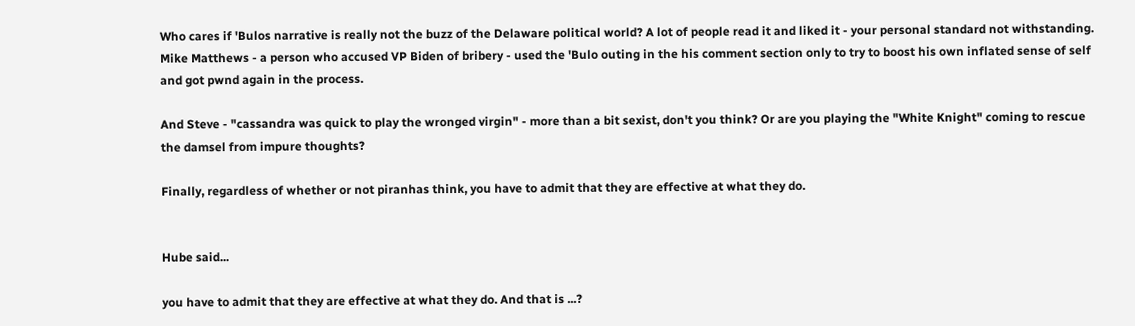Who cares if 'Bulos narrative is really not the buzz of the Delaware political world? A lot of people read it and liked it - your personal standard not withstanding. Mike Matthews - a person who accused VP Biden of bribery - used the 'Bulo outing in the his comment section only to try to boost his own inflated sense of self and got pwnd again in the process.

And Steve - "cassandra was quick to play the wronged virgin" - more than a bit sexist, don't you think? Or are you playing the "White Knight" coming to rescue the damsel from impure thoughts?

Finally, regardless of whether or not piranhas think, you have to admit that they are effective at what they do.


Hube said...

you have to admit that they are effective at what they do. And that is ...?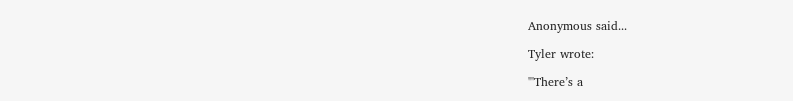Anonymous said...

Tyler wrote:

"'There’s a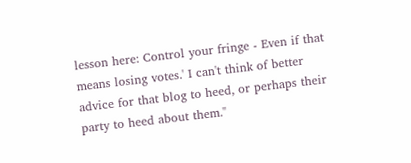lesson here: Control your fringe - Even if that means losing votes.' I can't think of better advice for that blog to heed, or perhaps their party to heed about them."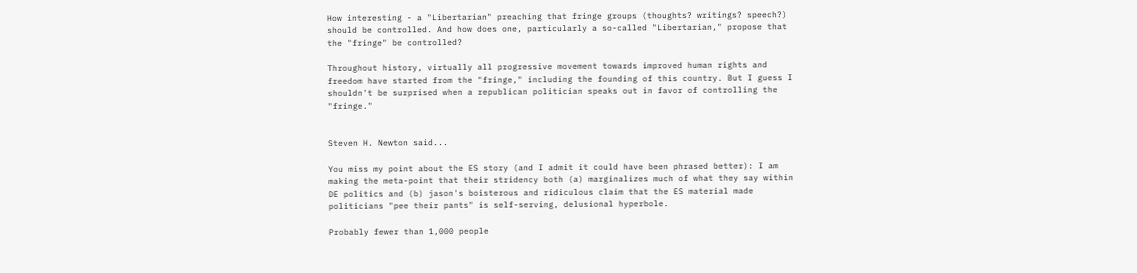How interesting - a "Libertarian" preaching that fringe groups (thoughts? writings? speech?) should be controlled. And how does one, particularly a so-called "Libertarian," propose that the "fringe" be controlled?

Throughout history, virtually all progressive movement towards improved human rights and freedom have started from the "fringe," including the founding of this country. But I guess I shouldn't be surprised when a republican politician speaks out in favor of controlling the "fringe."


Steven H. Newton said...

You miss my point about the ES story (and I admit it could have been phrased better): I am making the meta-point that their stridency both (a) marginalizes much of what they say within DE politics and (b) jason's boisterous and ridiculous claim that the ES material made politicians "pee their pants" is self-serving, delusional hyperbole.

Probably fewer than 1,000 people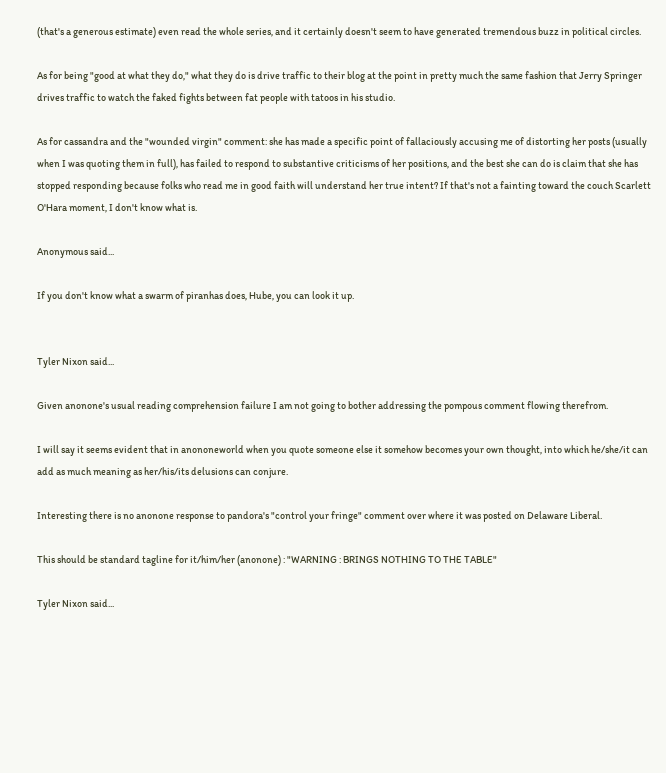(that's a generous estimate) even read the whole series, and it certainly doesn't seem to have generated tremendous buzz in political circles.

As for being "good at what they do," what they do is drive traffic to their blog at the point in pretty much the same fashion that Jerry Springer drives traffic to watch the faked fights between fat people with tatoos in his studio.

As for cassandra and the "wounded virgin" comment: she has made a specific point of fallaciously accusing me of distorting her posts (usually when I was quoting them in full), has failed to respond to substantive criticisms of her positions, and the best she can do is claim that she has stopped responding because folks who read me in good faith will understand her true intent? If that's not a fainting toward the couch Scarlett O'Hara moment, I don't know what is.

Anonymous said...

If you don't know what a swarm of piranhas does, Hube, you can look it up.


Tyler Nixon said...

Given anonone's usual reading comprehension failure I am not going to bother addressing the pompous comment flowing therefrom.

I will say it seems evident that in anononeworld when you quote someone else it somehow becomes your own thought, into which he/she/it can add as much meaning as her/his/its delusions can conjure.

Interesting there is no anonone response to pandora's "control your fringe" comment over where it was posted on Delaware Liberal.

This should be standard tagline for it/him/her (anonone) : "WARNING : BRINGS NOTHING TO THE TABLE"

Tyler Nixon said...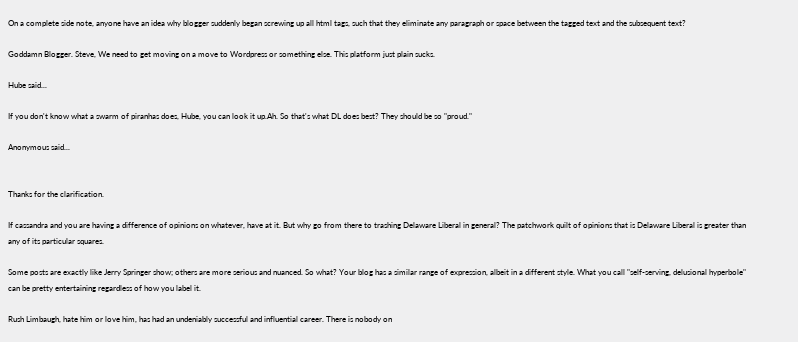On a complete side note, anyone have an idea why blogger suddenly began screwing up all html tags, such that they eliminate any paragraph or space between the tagged text and the subsequent text?

Goddamn Blogger. Steve, We need to get moving on a move to Wordpress or something else. This platform just plain sucks.

Hube said...

If you don't know what a swarm of piranhas does, Hube, you can look it up.Ah. So that's what DL does best? They should be so "proud."

Anonymous said...


Thanks for the clarification.

If cassandra and you are having a difference of opinions on whatever, have at it. But why go from there to trashing Delaware Liberal in general? The patchwork quilt of opinions that is Delaware Liberal is greater than any of its particular squares.

Some posts are exactly like Jerry Springer show; others are more serious and nuanced. So what? Your blog has a similar range of expression, albeit in a different style. What you call "self-serving, delusional hyperbole" can be pretty entertaining regardless of how you label it.

Rush Limbaugh, hate him or love him, has had an undeniably successful and influential career. There is nobody on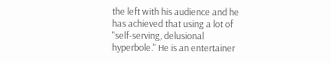the left with his audience and he has achieved that using a lot of "self-serving, delusional hyperbole." He is an entertainer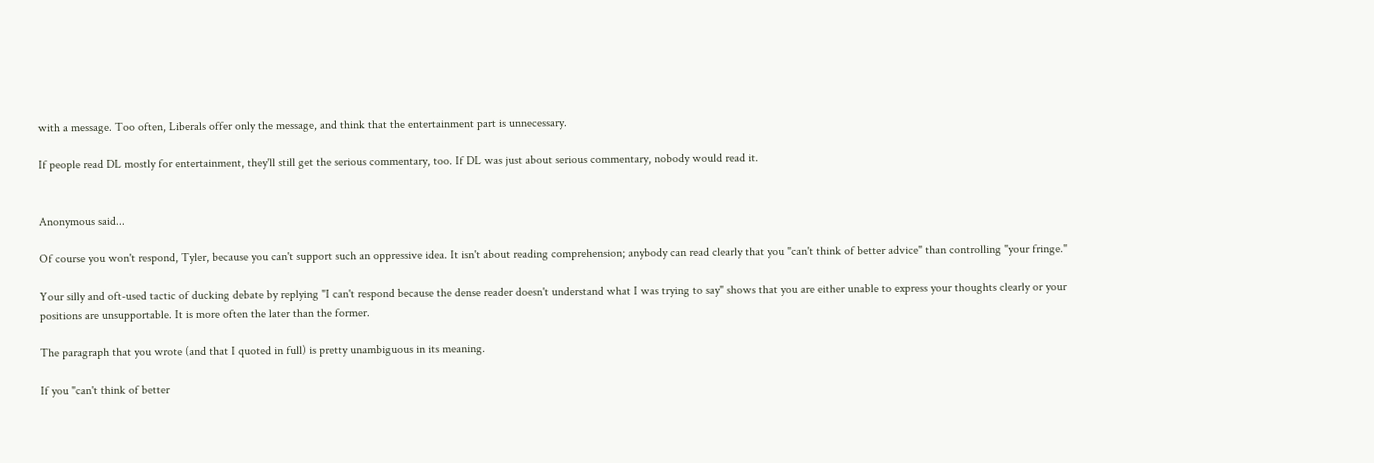with a message. Too often, Liberals offer only the message, and think that the entertainment part is unnecessary.

If people read DL mostly for entertainment, they'll still get the serious commentary, too. If DL was just about serious commentary, nobody would read it.


Anonymous said...

Of course you won't respond, Tyler, because you can't support such an oppressive idea. It isn't about reading comprehension; anybody can read clearly that you "can't think of better advice" than controlling "your fringe."

Your silly and oft-used tactic of ducking debate by replying "I can't respond because the dense reader doesn't understand what I was trying to say" shows that you are either unable to express your thoughts clearly or your positions are unsupportable. It is more often the later than the former.

The paragraph that you wrote (and that I quoted in full) is pretty unambiguous in its meaning.

If you "can't think of better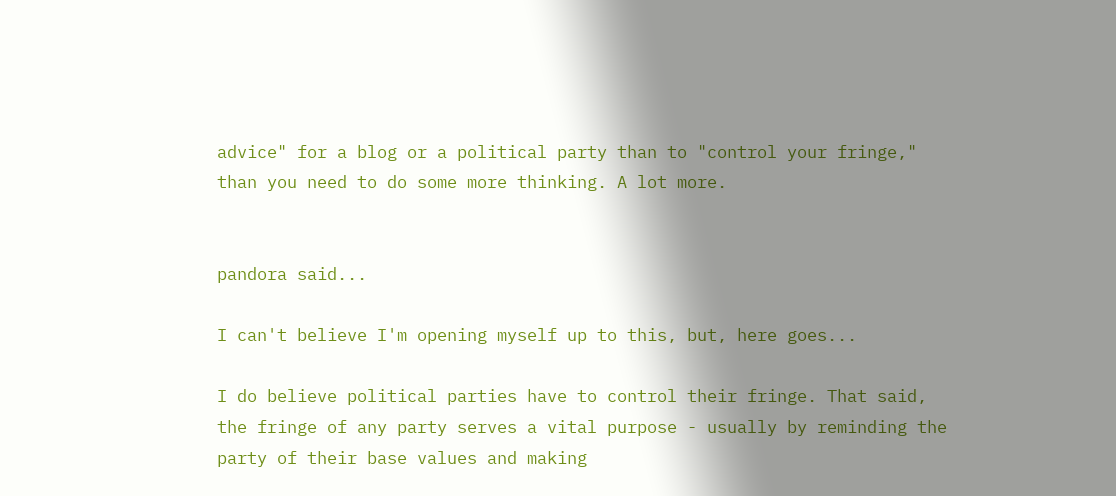advice" for a blog or a political party than to "control your fringe," than you need to do some more thinking. A lot more.


pandora said...

I can't believe I'm opening myself up to this, but, here goes...

I do believe political parties have to control their fringe. That said, the fringe of any party serves a vital purpose - usually by reminding the party of their base values and making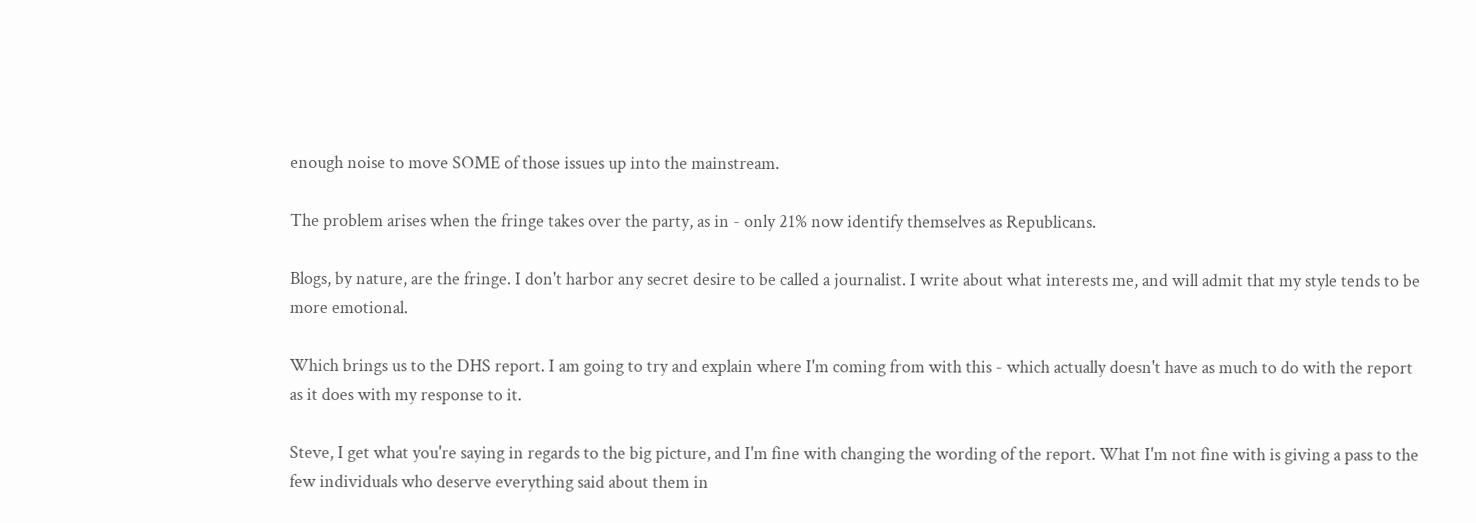enough noise to move SOME of those issues up into the mainstream.

The problem arises when the fringe takes over the party, as in - only 21% now identify themselves as Republicans.

Blogs, by nature, are the fringe. I don't harbor any secret desire to be called a journalist. I write about what interests me, and will admit that my style tends to be more emotional.

Which brings us to the DHS report. I am going to try and explain where I'm coming from with this - which actually doesn't have as much to do with the report as it does with my response to it.

Steve, I get what you're saying in regards to the big picture, and I'm fine with changing the wording of the report. What I'm not fine with is giving a pass to the few individuals who deserve everything said about them in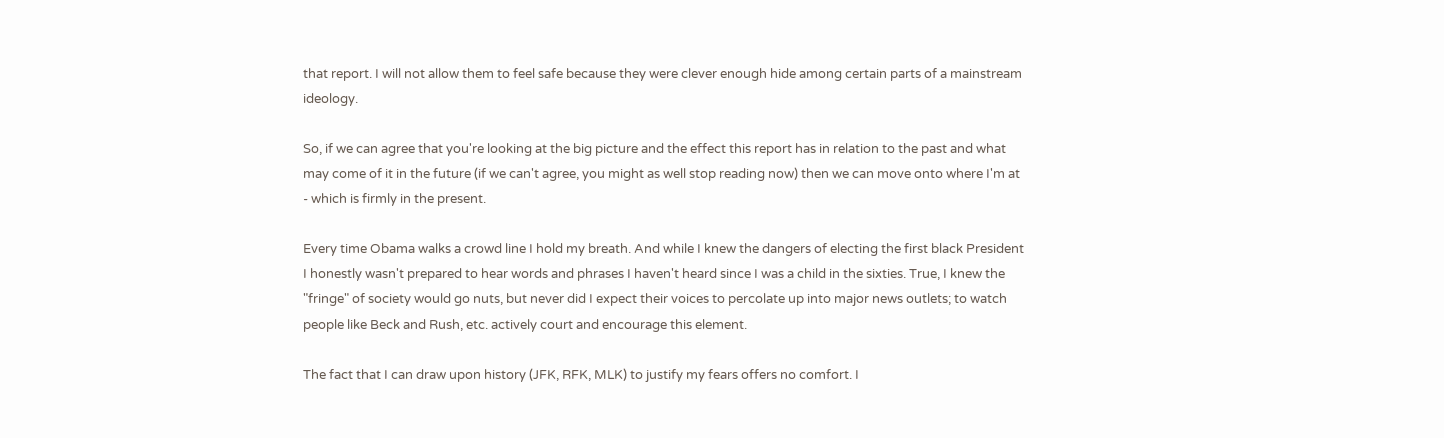that report. I will not allow them to feel safe because they were clever enough hide among certain parts of a mainstream ideology.

So, if we can agree that you're looking at the big picture and the effect this report has in relation to the past and what may come of it in the future (if we can't agree, you might as well stop reading now) then we can move onto where I'm at - which is firmly in the present.

Every time Obama walks a crowd line I hold my breath. And while I knew the dangers of electing the first black President I honestly wasn't prepared to hear words and phrases I haven't heard since I was a child in the sixties. True, I knew the "fringe" of society would go nuts, but never did I expect their voices to percolate up into major news outlets; to watch people like Beck and Rush, etc. actively court and encourage this element.

The fact that I can draw upon history (JFK, RFK, MLK) to justify my fears offers no comfort. I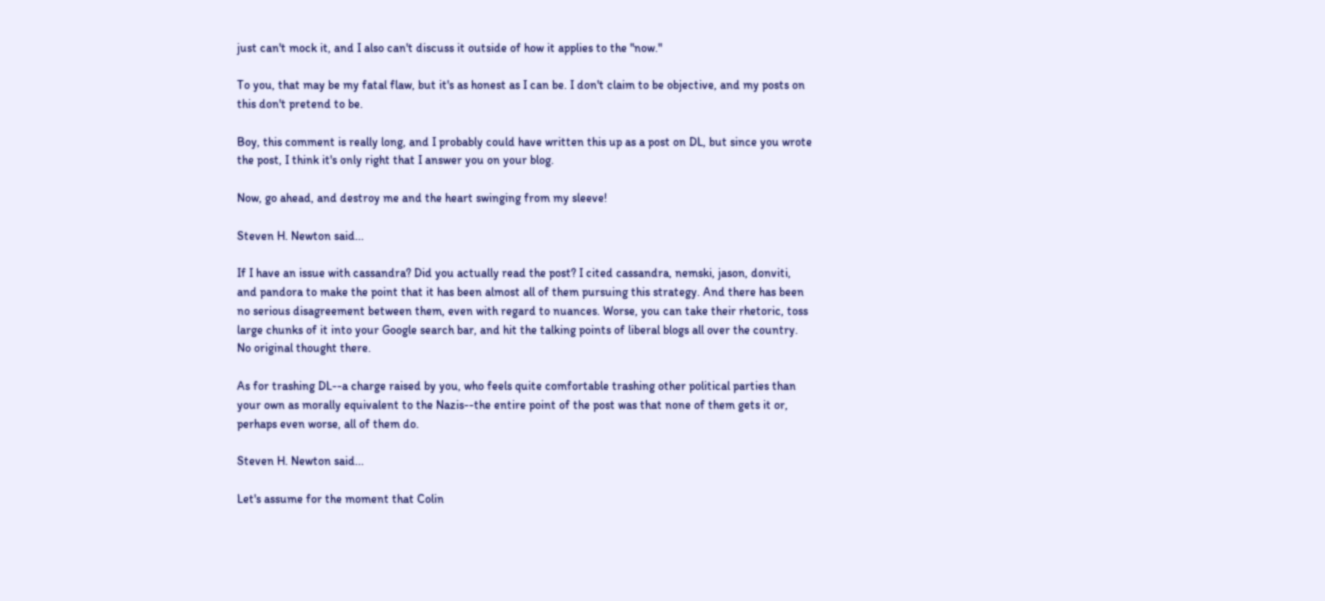just can't mock it, and I also can't discuss it outside of how it applies to the "now."

To you, that may be my fatal flaw, but it's as honest as I can be. I don't claim to be objective, and my posts on this don't pretend to be.

Boy, this comment is really long, and I probably could have written this up as a post on DL, but since you wrote the post, I think it's only right that I answer you on your blog.

Now, go ahead, and destroy me and the heart swinging from my sleeve!

Steven H. Newton said...

If I have an issue with cassandra? Did you actually read the post? I cited cassandra, nemski, jason, donviti, and pandora to make the point that it has been almost all of them pursuing this strategy. And there has been no serious disagreement between them, even with regard to nuances. Worse, you can take their rhetoric, toss large chunks of it into your Google search bar, and hit the talking points of liberal blogs all over the country. No original thought there.

As for trashing DL--a charge raised by you, who feels quite comfortable trashing other political parties than your own as morally equivalent to the Nazis--the entire point of the post was that none of them gets it or, perhaps even worse, all of them do.

Steven H. Newton said...

Let's assume for the moment that Colin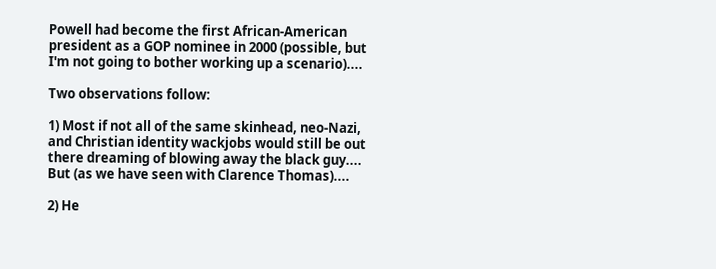Powell had become the first African-American president as a GOP nominee in 2000 (possible, but I'm not going to bother working up a scenario)....

Two observations follow:

1) Most if not all of the same skinhead, neo-Nazi, and Christian identity wackjobs would still be out there dreaming of blowing away the black guy.... But (as we have seen with Clarence Thomas)....

2) He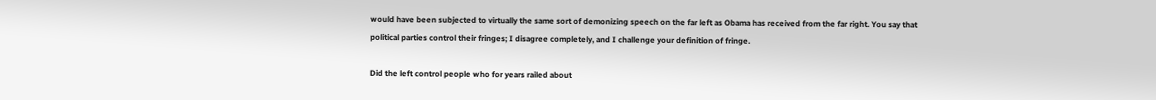would have been subjected to virtually the same sort of demonizing speech on the far left as Obama has received from the far right. You say that political parties control their fringes; I disagree completely, and I challenge your definition of fringe.

Did the left control people who for years railed about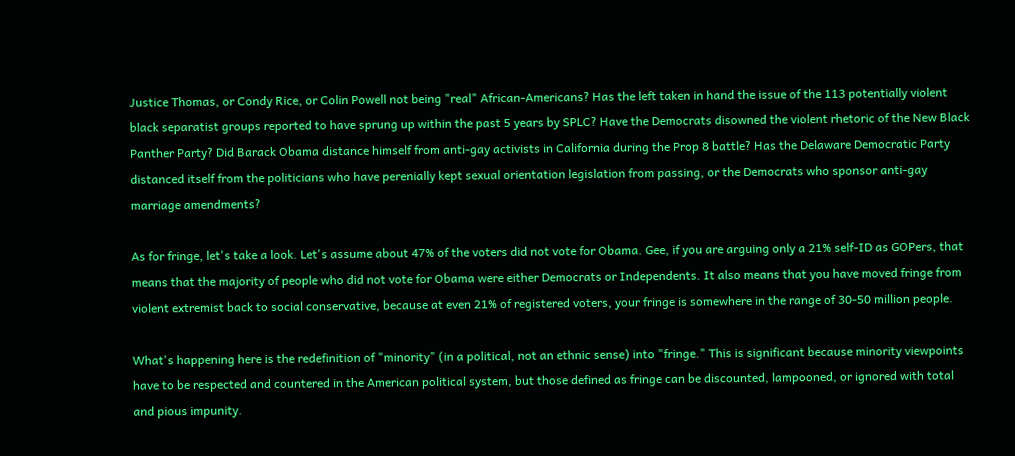Justice Thomas, or Condy Rice, or Colin Powell not being "real" African-Americans? Has the left taken in hand the issue of the 113 potentially violent black separatist groups reported to have sprung up within the past 5 years by SPLC? Have the Democrats disowned the violent rhetoric of the New Black Panther Party? Did Barack Obama distance himself from anti-gay activists in California during the Prop 8 battle? Has the Delaware Democratic Party distanced itself from the politicians who have perenially kept sexual orientation legislation from passing, or the Democrats who sponsor anti-gay marriage amendments?

As for fringe, let's take a look. Let's assume about 47% of the voters did not vote for Obama. Gee, if you are arguing only a 21% self-ID as GOPers, that means that the majority of people who did not vote for Obama were either Democrats or Independents. It also means that you have moved fringe from violent extremist back to social conservative, because at even 21% of registered voters, your fringe is somewhere in the range of 30-50 million people.

What's happening here is the redefinition of "minority" (in a political, not an ethnic sense) into "fringe." This is significant because minority viewpoints have to be respected and countered in the American political system, but those defined as fringe can be discounted, lampooned, or ignored with total and pious impunity.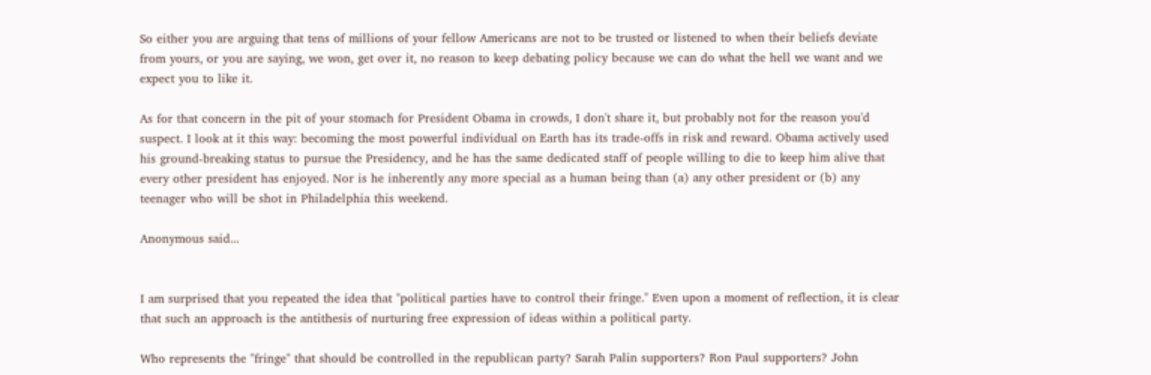So either you are arguing that tens of millions of your fellow Americans are not to be trusted or listened to when their beliefs deviate from yours, or you are saying, we won, get over it, no reason to keep debating policy because we can do what the hell we want and we expect you to like it.

As for that concern in the pit of your stomach for President Obama in crowds, I don't share it, but probably not for the reason you'd suspect. I look at it this way: becoming the most powerful individual on Earth has its trade-offs in risk and reward. Obama actively used his ground-breaking status to pursue the Presidency, and he has the same dedicated staff of people willing to die to keep him alive that every other president has enjoyed. Nor is he inherently any more special as a human being than (a) any other president or (b) any teenager who will be shot in Philadelphia this weekend.

Anonymous said...


I am surprised that you repeated the idea that "political parties have to control their fringe." Even upon a moment of reflection, it is clear that such an approach is the antithesis of nurturing free expression of ideas within a political party.

Who represents the "fringe" that should be controlled in the republican party? Sarah Palin supporters? Ron Paul supporters? John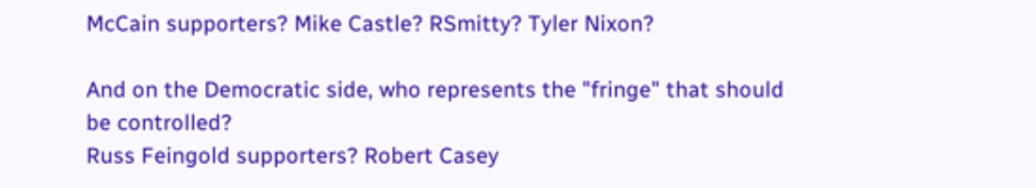McCain supporters? Mike Castle? RSmitty? Tyler Nixon?

And on the Democratic side, who represents the "fringe" that should be controlled?
Russ Feingold supporters? Robert Casey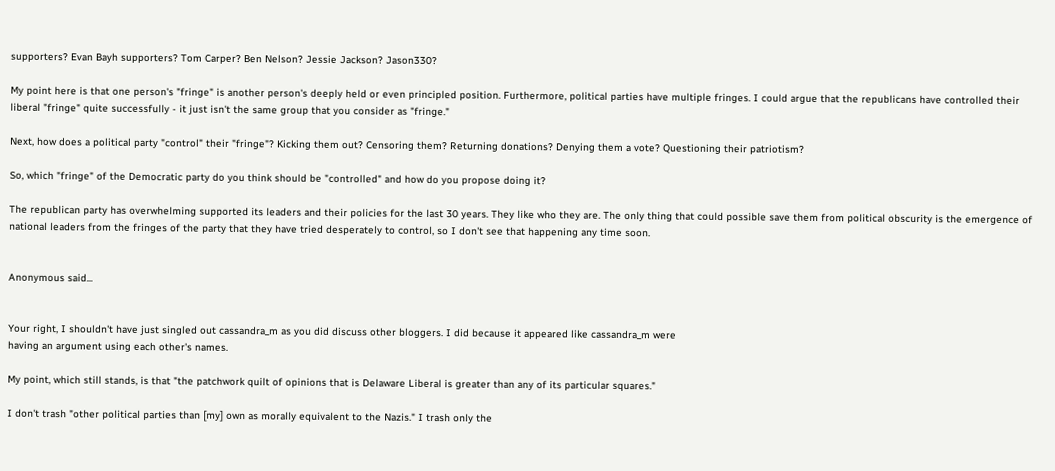supporters? Evan Bayh supporters? Tom Carper? Ben Nelson? Jessie Jackson? Jason330?

My point here is that one person's "fringe" is another person's deeply held or even principled position. Furthermore, political parties have multiple fringes. I could argue that the republicans have controlled their liberal "fringe" quite successfully - it just isn't the same group that you consider as "fringe."

Next, how does a political party "control" their "fringe"? Kicking them out? Censoring them? Returning donations? Denying them a vote? Questioning their patriotism?

So, which "fringe" of the Democratic party do you think should be "controlled" and how do you propose doing it?

The republican party has overwhelming supported its leaders and their policies for the last 30 years. They like who they are. The only thing that could possible save them from political obscurity is the emergence of national leaders from the fringes of the party that they have tried desperately to control, so I don't see that happening any time soon.


Anonymous said...


Your right, I shouldn't have just singled out cassandra_m as you did discuss other bloggers. I did because it appeared like cassandra_m were
having an argument using each other's names.

My point, which still stands, is that "the patchwork quilt of opinions that is Delaware Liberal is greater than any of its particular squares."

I don't trash "other political parties than [my] own as morally equivalent to the Nazis." I trash only the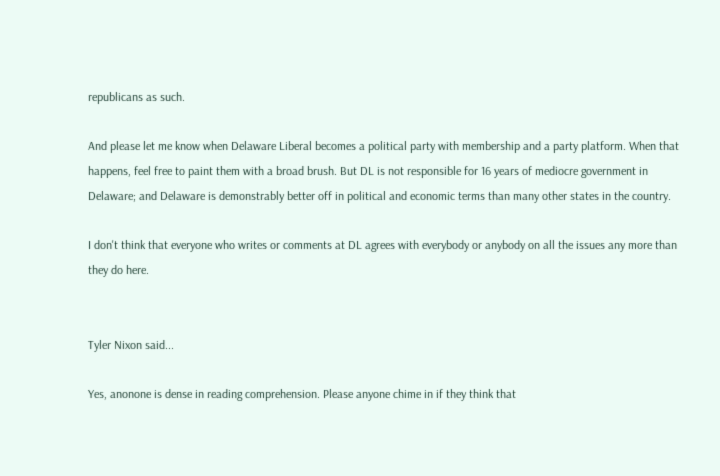republicans as such.

And please let me know when Delaware Liberal becomes a political party with membership and a party platform. When that happens, feel free to paint them with a broad brush. But DL is not responsible for 16 years of mediocre government in Delaware; and Delaware is demonstrably better off in political and economic terms than many other states in the country.

I don't think that everyone who writes or comments at DL agrees with everybody or anybody on all the issues any more than they do here.


Tyler Nixon said...

Yes, anonone is dense in reading comprehension. Please anyone chime in if they think that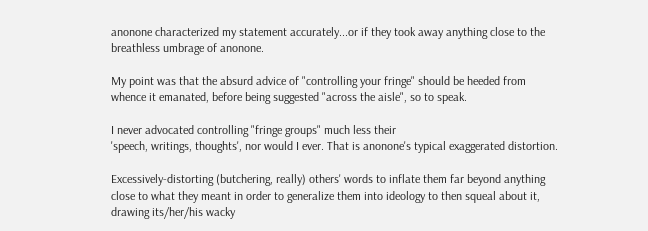anonone characterized my statement accurately...or if they took away anything close to the breathless umbrage of anonone.

My point was that the absurd advice of "controlling your fringe" should be heeded from whence it emanated, before being suggested "across the aisle", so to speak.

I never advocated controlling "fringe groups" much less their
'speech, writings, thoughts', nor would I ever. That is anonone's typical exaggerated distortion.

Excessively-distorting (butchering, really) others' words to inflate them far beyond anything close to what they meant in order to generalize them into ideology to then squeal about it, drawing its/her/his wacky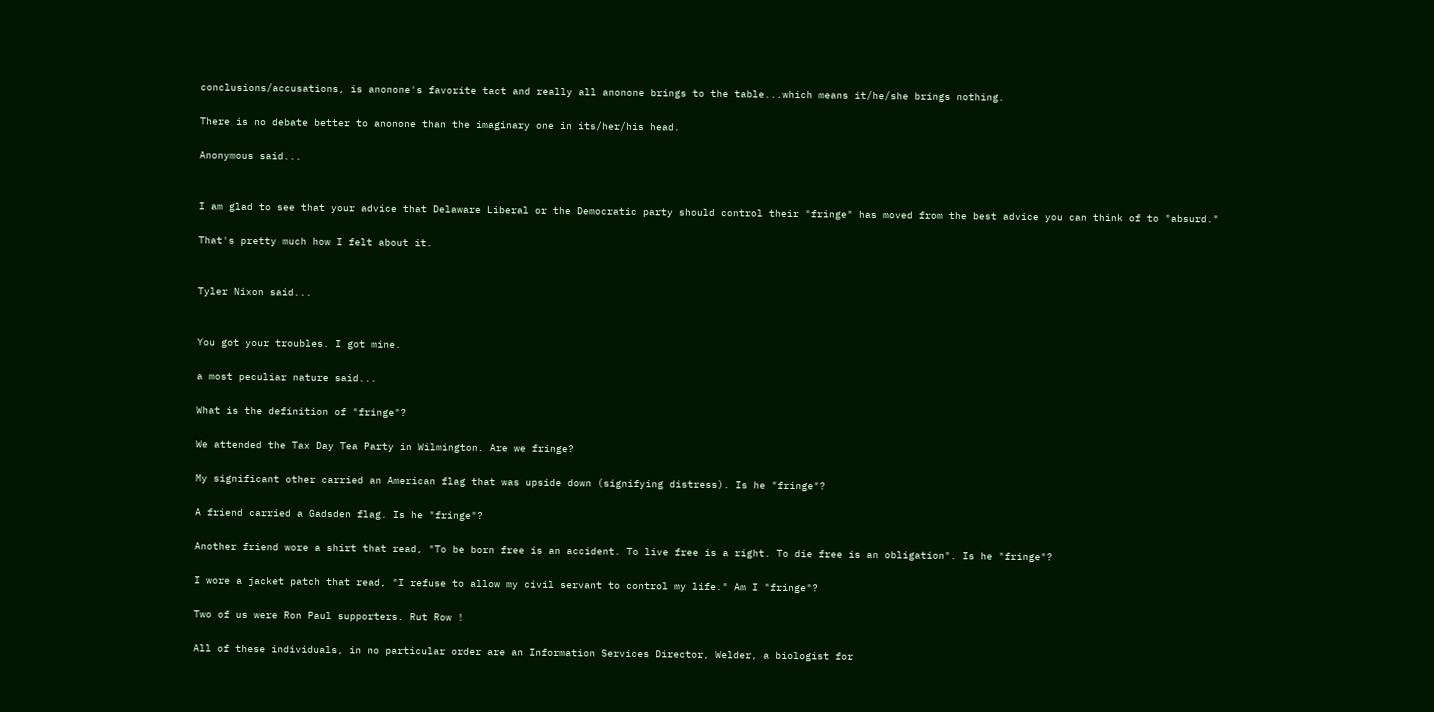conclusions/accusations, is anonone's favorite tact and really all anonone brings to the table...which means it/he/she brings nothing.

There is no debate better to anonone than the imaginary one in its/her/his head.

Anonymous said...


I am glad to see that your advice that Delaware Liberal or the Democratic party should control their "fringe" has moved from the best advice you can think of to "absurd."

That's pretty much how I felt about it.


Tyler Nixon said...


You got your troubles. I got mine.

a most peculiar nature said...

What is the definition of "fringe"?

We attended the Tax Day Tea Party in Wilmington. Are we fringe?

My significant other carried an American flag that was upside down (signifying distress). Is he "fringe"?

A friend carried a Gadsden flag. Is he "fringe"?

Another friend wore a shirt that read, "To be born free is an accident. To live free is a right. To die free is an obligation". Is he "fringe"?

I wore a jacket patch that read, "I refuse to allow my civil servant to control my life." Am I "fringe"?

Two of us were Ron Paul supporters. Rut Row !

All of these individuals, in no particular order are an Information Services Director, Welder, a biologist for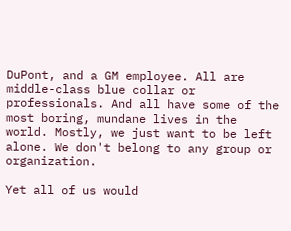DuPont, and a GM employee. All are middle-class blue collar or professionals. And all have some of the most boring, mundane lives in the world. Mostly, we just want to be left alone. We don't belong to any group or organization.

Yet all of us would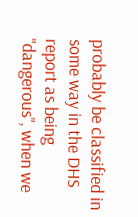probably be classified in some way in the DHS report as being "dangerous", when we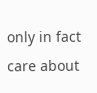only in fact care about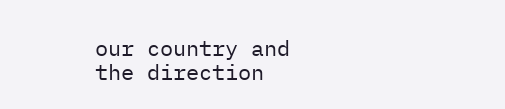our country and the direction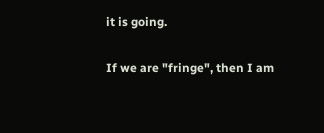it is going.

If we are "fringe", then I am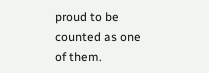proud to be counted as one of them.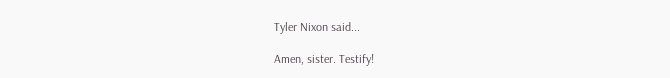Tyler Nixon said...

Amen, sister. Testify!